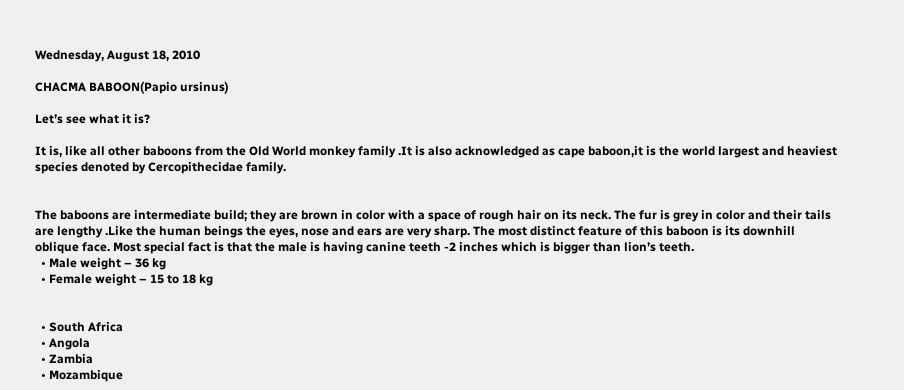Wednesday, August 18, 2010

CHACMA BABOON(Papio ursinus)

Let’s see what it is?

It is, like all other baboons from the Old World monkey family .It is also acknowledged as cape baboon,it is the world largest and heaviest species denoted by Cercopithecidae family.


The baboons are intermediate build; they are brown in color with a space of rough hair on its neck. The fur is grey in color and their tails are lengthy .Like the human beings the eyes, nose and ears are very sharp. The most distinct feature of this baboon is its downhill oblique face. Most special fact is that the male is having canine teeth -2 inches which is bigger than lion’s teeth.
  • Male weight – 36 kg
  • Female weight – 15 to 18 kg


  • South Africa
  • Angola
  • Zambia
  • Mozambique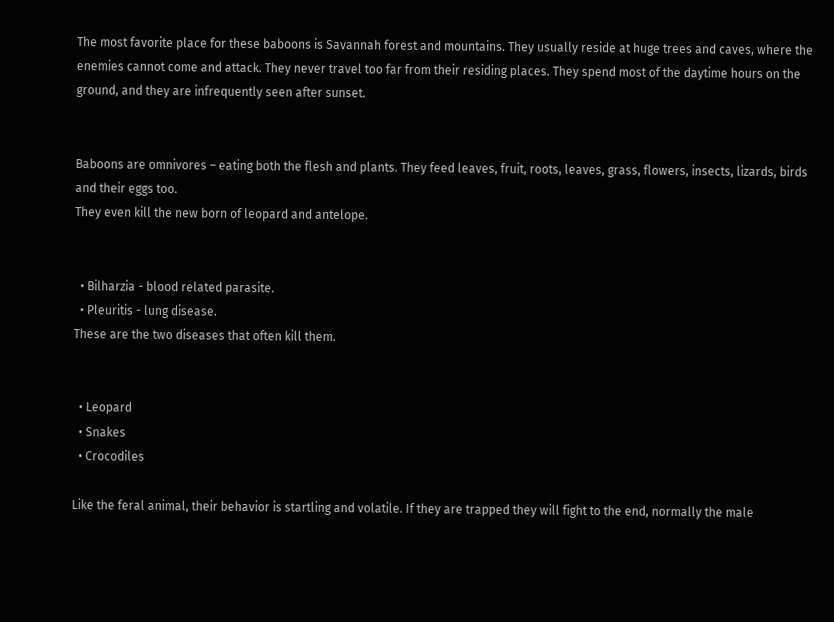The most favorite place for these baboons is Savannah forest and mountains. They usually reside at huge trees and caves, where the enemies cannot come and attack. They never travel too far from their residing places. They spend most of the daytime hours on the ground, and they are infrequently seen after sunset.


Baboons are omnivores – eating both the flesh and plants. They feed leaves, fruit, roots, leaves, grass, flowers, insects, lizards, birds and their eggs too.
They even kill the new born of leopard and antelope.


  • Bilharzia - blood related parasite.
  • Pleuritis - lung disease.
These are the two diseases that often kill them.


  • Leopard
  • Snakes
  • Crocodiles

Like the feral animal, their behavior is startling and volatile. If they are trapped they will fight to the end, normally the male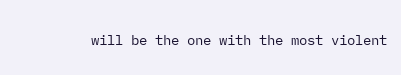will be the one with the most violent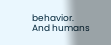behavior. And humans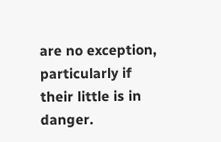are no exception, particularly if their little is in danger.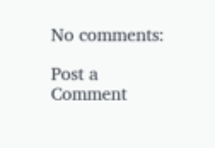No comments:

Post a Comment